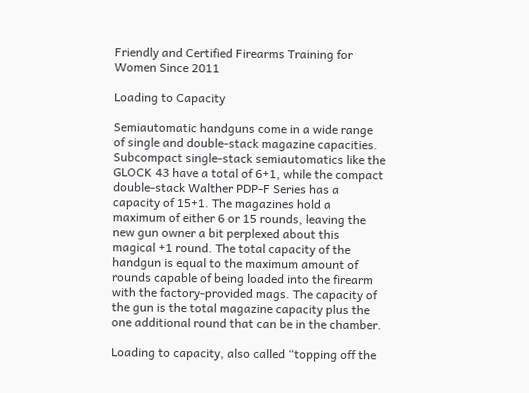Friendly and Certified Firearms Training for Women Since 2011

Loading to Capacity

Semiautomatic handguns come in a wide range of single and double-stack magazine capacities. Subcompact single-stack semiautomatics like the GLOCK 43 have a total of 6+1, while the compact double-stack Walther PDP-F Series has a capacity of 15+1. The magazines hold a maximum of either 6 or 15 rounds, leaving the new gun owner a bit perplexed about this magical +1 round. The total capacity of the handgun is equal to the maximum amount of rounds capable of being loaded into the firearm with the factory-provided mags. The capacity of the gun is the total magazine capacity plus the one additional round that can be in the chamber.

Loading to capacity, also called “topping off the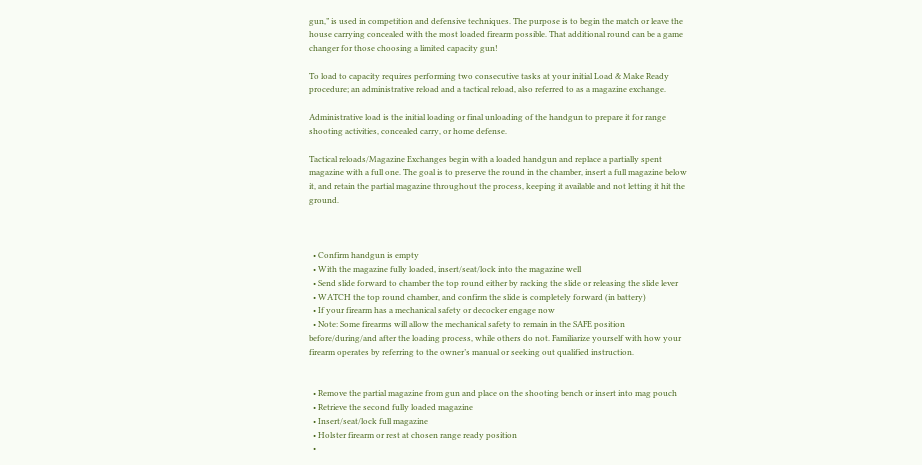gun,” is used in competition and defensive techniques. The purpose is to begin the match or leave the house carrying concealed with the most loaded firearm possible. That additional round can be a game changer for those choosing a limited capacity gun!

To load to capacity requires performing two consecutive tasks at your initial Load & Make Ready procedure; an administrative reload and a tactical reload, also referred to as a magazine exchange.

Administrative load is the initial loading or final unloading of the handgun to prepare it for range shooting activities, concealed carry, or home defense.

Tactical reloads/Magazine Exchanges begin with a loaded handgun and replace a partially spent magazine with a full one. The goal is to preserve the round in the chamber, insert a full magazine below it, and retain the partial magazine throughout the process, keeping it available and not letting it hit the ground.



  • Confirm handgun is empty
  • With the magazine fully loaded, insert/seat/lock into the magazine well
  • Send slide forward to chamber the top round either by racking the slide or releasing the slide lever
  • WATCH the top round chamber, and confirm the slide is completely forward (in battery)
  • If your firearm has a mechanical safety or decocker engage now
  • Note: Some firearms will allow the mechanical safety to remain in the SAFE position before/during/and after the loading process, while others do not. Familiarize yourself with how your firearm operates by referring to the owner’s manual or seeking out qualified instruction.


  • Remove the partial magazine from gun and place on the shooting bench or insert into mag pouch
  • Retrieve the second fully loaded magazine
  • Insert/seat/lock full magazine
  • Holster firearm or rest at chosen range ready position
  •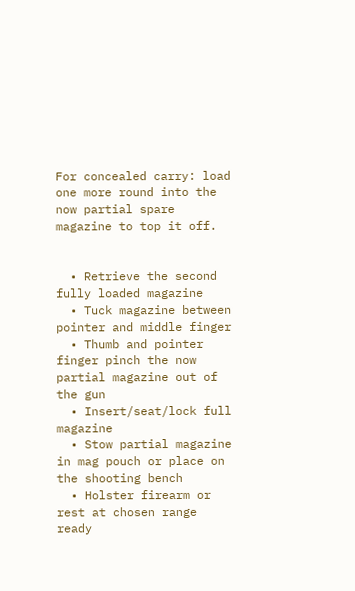For concealed carry: load one more round into the now partial spare magazine to top it off.


  • Retrieve the second fully loaded magazine
  • Tuck magazine between pointer and middle finger
  • Thumb and pointer finger pinch the now partial magazine out of the gun
  • Insert/seat/lock full magazine
  • Stow partial magazine in mag pouch or place on the shooting bench
  • Holster firearm or rest at chosen range ready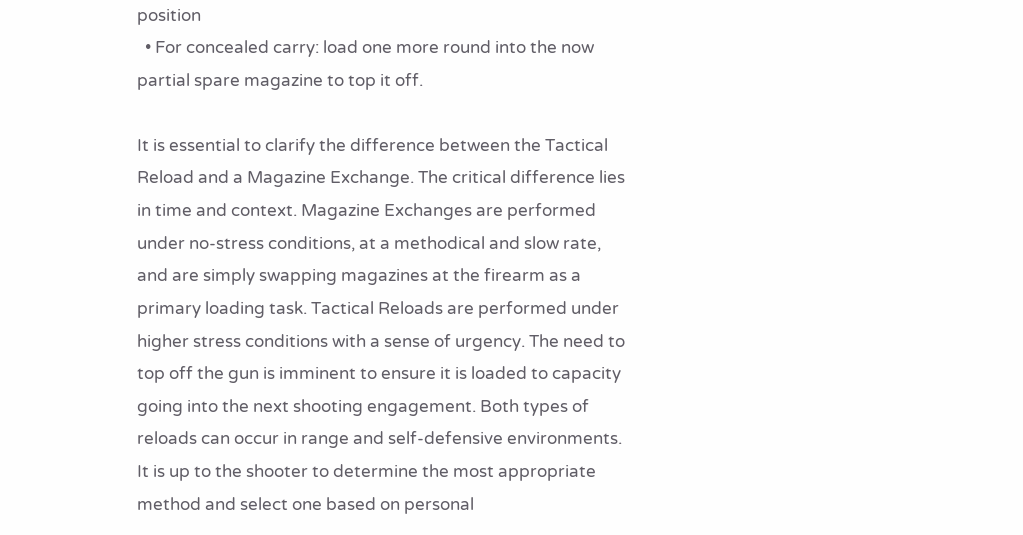position
  • For concealed carry: load one more round into the now partial spare magazine to top it off.

It is essential to clarify the difference between the Tactical Reload and a Magazine Exchange. The critical difference lies in time and context. Magazine Exchanges are performed under no-stress conditions, at a methodical and slow rate, and are simply swapping magazines at the firearm as a primary loading task. Tactical Reloads are performed under higher stress conditions with a sense of urgency. The need to top off the gun is imminent to ensure it is loaded to capacity going into the next shooting engagement. Both types of reloads can occur in range and self-defensive environments. It is up to the shooter to determine the most appropriate method and select one based on personal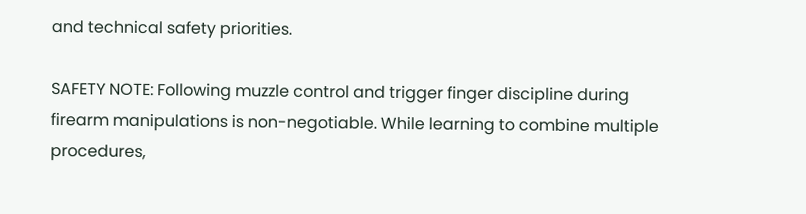and technical safety priorities.

SAFETY NOTE: Following muzzle control and trigger finger discipline during firearm manipulations is non-negotiable. While learning to combine multiple procedures,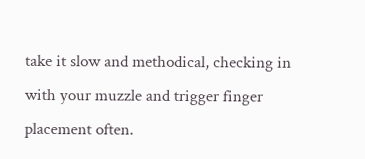take it slow and methodical, checking in with your muzzle and trigger finger placement often.